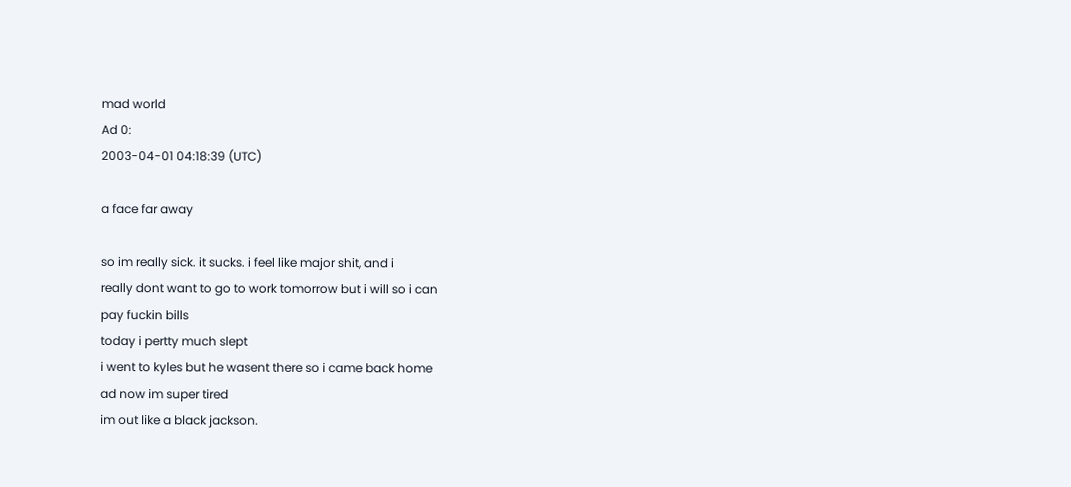mad world
Ad 0:
2003-04-01 04:18:39 (UTC)

a face far away

so im really sick. it sucks. i feel like major shit, and i
really dont want to go to work tomorrow but i will so i can
pay fuckin bills
today i pertty much slept
i went to kyles but he wasent there so i came back home
ad now im super tired
im out like a black jackson.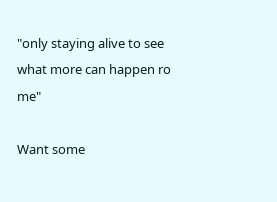"only staying alive to see what more can happen ro me"

Want some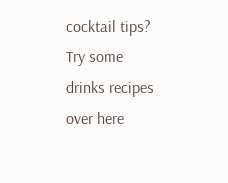cocktail tips? Try some drinks recipes over here